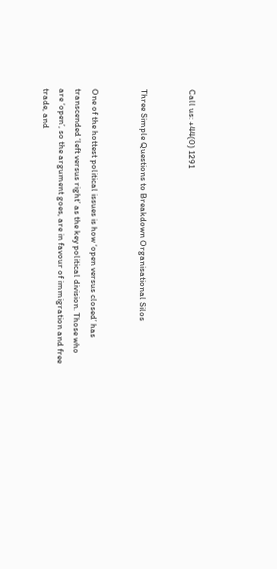Call us: +44(0) 1291


Three Simple Questions to Breakdown Organisational Silos


One of the hottest political issues is how ‘open versus closed’ has transcended ‘left versus right’ as the key political division. Those who are ‘open’, so the argument goes, are in favour of immigration and free trade, and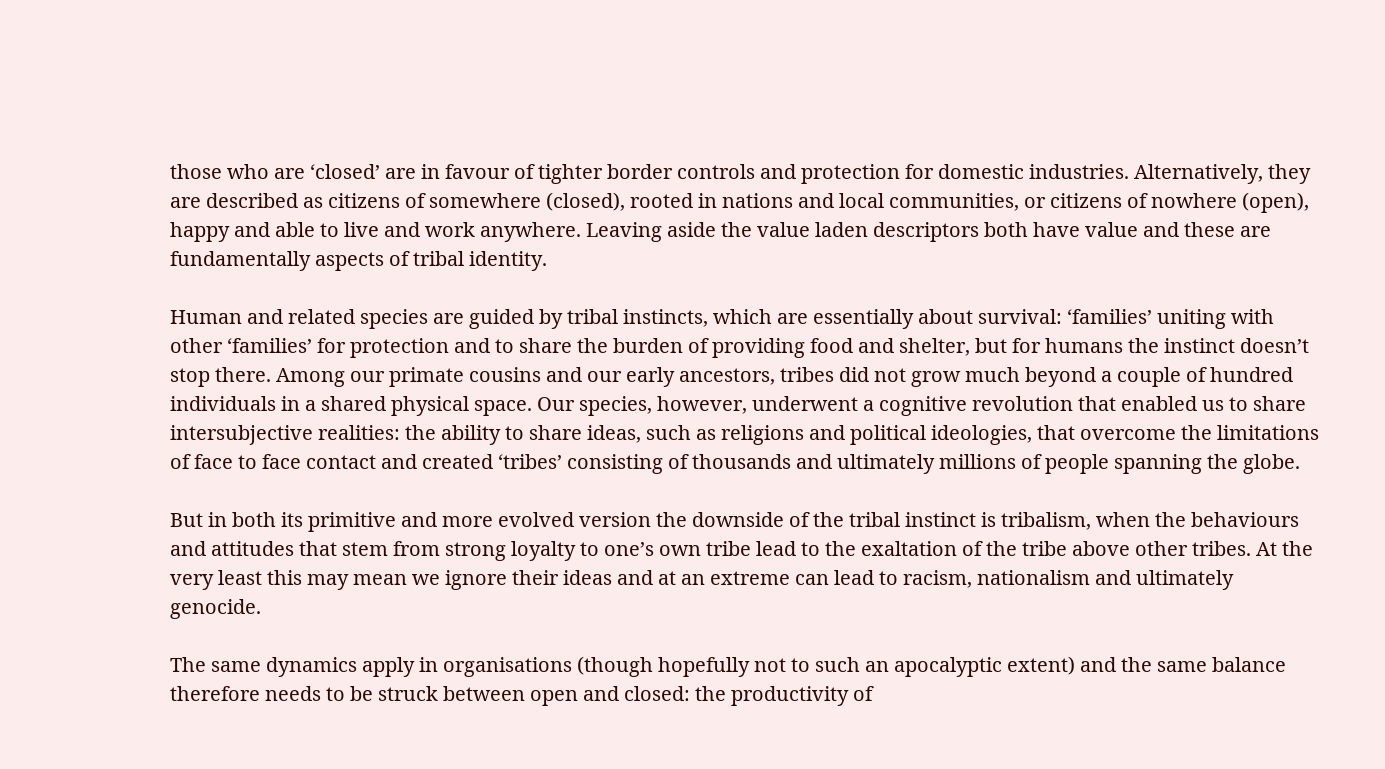those who are ‘closed’ are in favour of tighter border controls and protection for domestic industries. Alternatively, they are described as citizens of somewhere (closed), rooted in nations and local communities, or citizens of nowhere (open), happy and able to live and work anywhere. Leaving aside the value laden descriptors both have value and these are fundamentally aspects of tribal identity.

Human and related species are guided by tribal instincts, which are essentially about survival: ‘families’ uniting with other ‘families’ for protection and to share the burden of providing food and shelter, but for humans the instinct doesn’t stop there. Among our primate cousins and our early ancestors, tribes did not grow much beyond a couple of hundred individuals in a shared physical space. Our species, however, underwent a cognitive revolution that enabled us to share intersubjective realities: the ability to share ideas, such as religions and political ideologies, that overcome the limitations of face to face contact and created ‘tribes’ consisting of thousands and ultimately millions of people spanning the globe.

But in both its primitive and more evolved version the downside of the tribal instinct is tribalism, when the behaviours and attitudes that stem from strong loyalty to one’s own tribe lead to the exaltation of the tribe above other tribes. At the very least this may mean we ignore their ideas and at an extreme can lead to racism, nationalism and ultimately genocide.

The same dynamics apply in organisations (though hopefully not to such an apocalyptic extent) and the same balance therefore needs to be struck between open and closed: the productivity of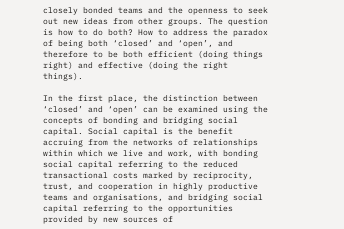closely bonded teams and the openness to seek out new ideas from other groups. The question is how to do both? How to address the paradox of being both ‘closed’ and ‘open’, and therefore to be both efficient (doing things right) and effective (doing the right things).

In the first place, the distinction between ‘closed’ and ‘open’ can be examined using the concepts of bonding and bridging social capital. Social capital is the benefit accruing from the networks of relationships within which we live and work, with bonding social capital referring to the reduced transactional costs marked by reciprocity, trust, and cooperation in highly productive teams and organisations, and bridging social capital referring to the opportunities provided by new sources of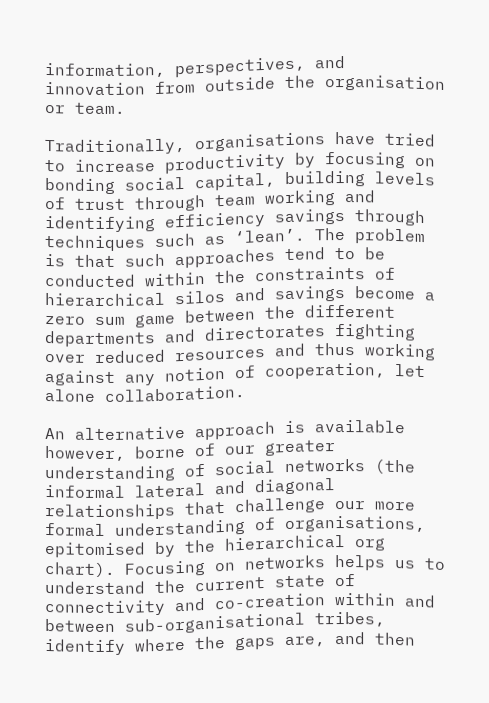information, perspectives, and innovation from outside the organisation or team.

Traditionally, organisations have tried to increase productivity by focusing on bonding social capital, building levels of trust through team working and identifying efficiency savings through techniques such as ‘lean’. The problem is that such approaches tend to be conducted within the constraints of hierarchical silos and savings become a zero sum game between the different departments and directorates fighting over reduced resources and thus working against any notion of cooperation, let alone collaboration.

An alternative approach is available however, borne of our greater understanding of social networks (the informal lateral and diagonal relationships that challenge our more formal understanding of organisations, epitomised by the hierarchical org chart). Focusing on networks helps us to understand the current state of connectivity and co-creation within and between sub-organisational tribes, identify where the gaps are, and then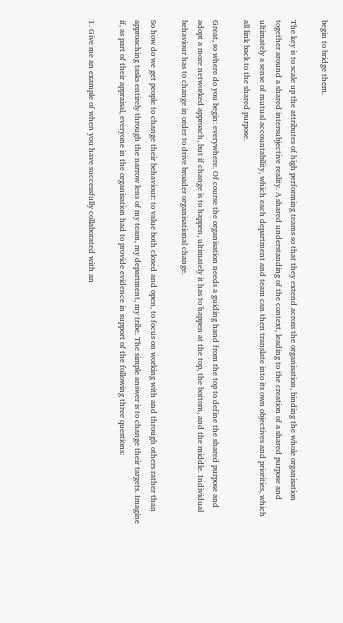begin to bridge them.

The key is to scale up the attributes of high performing teams so that they extend across the organisation, binding the whole organisation together around a shared intersubjective reality. A shared understanding of the context, leading to the creation of a shared purpose and ultimately a sense of mutual accountability, which each department and team can then translate into its own objectives and priorities, which all link back to the shared purpose.

Great, so where do you begin: everywhere. Of course the organisation needs a guiding hand from the top to define the shared purpose and adopt a more networked approach, but if change is to happen, ultimately it has to happen at the top, the bottom, and the middle. Individual behaviour has to change in order to drive broader organisational change.

So how do we get people to change their behaviour: to value both closed and open, to focus on working with and through others rather than approaching tasks entirely through the narrow lens of my team, my department, my tribe. The simple answer is to change their targets. Imagine if, as part of their appraisal, everyone in the organisation had to provide evidence in support of the following three questions:

1. Give me an example of when you have successfully collaborated with an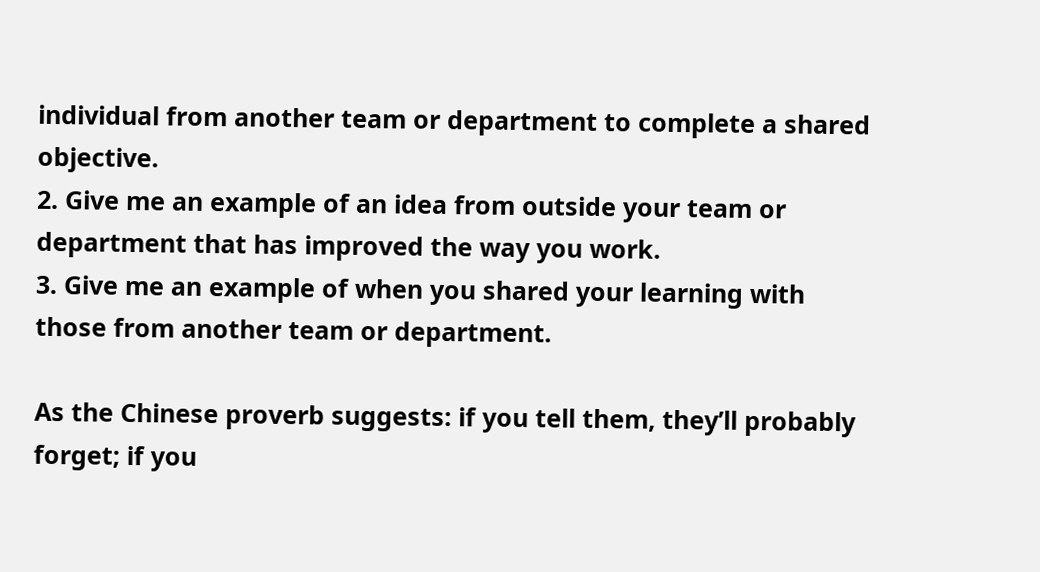individual from another team or department to complete a shared objective.
2. Give me an example of an idea from outside your team or department that has improved the way you work.
3. Give me an example of when you shared your learning with those from another team or department.

As the Chinese proverb suggests: if you tell them, they’ll probably forget; if you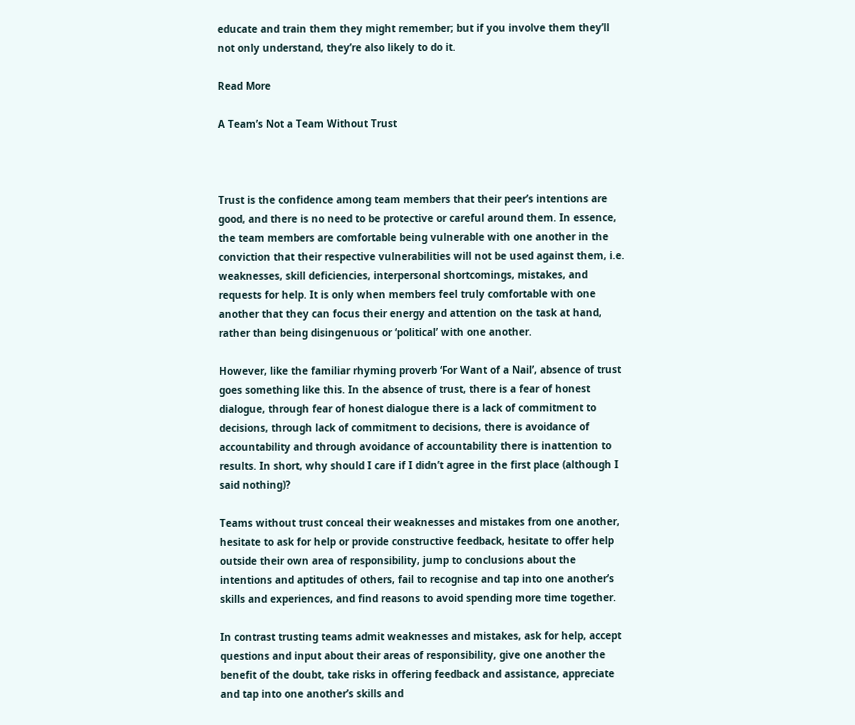educate and train them they might remember; but if you involve them they’ll not only understand, they’re also likely to do it.

Read More

A Team’s Not a Team Without Trust



Trust is the confidence among team members that their peer’s intentions are good, and there is no need to be protective or careful around them. In essence, the team members are comfortable being vulnerable with one another in the conviction that their respective vulnerabilities will not be used against them, i.e. weaknesses, skill deficiencies, interpersonal shortcomings, mistakes, and requests for help. It is only when members feel truly comfortable with one another that they can focus their energy and attention on the task at hand, rather than being disingenuous or ‘political’ with one another.

However, like the familiar rhyming proverb ‘For Want of a Nail’, absence of trust goes something like this. In the absence of trust, there is a fear of honest dialogue, through fear of honest dialogue there is a lack of commitment to decisions, through lack of commitment to decisions, there is avoidance of accountability and through avoidance of accountability there is inattention to results. In short, why should I care if I didn’t agree in the first place (although I said nothing)?

Teams without trust conceal their weaknesses and mistakes from one another, hesitate to ask for help or provide constructive feedback, hesitate to offer help outside their own area of responsibility, jump to conclusions about the intentions and aptitudes of others, fail to recognise and tap into one another’s skills and experiences, and find reasons to avoid spending more time together.

In contrast trusting teams admit weaknesses and mistakes, ask for help, accept questions and input about their areas of responsibility, give one another the benefit of the doubt, take risks in offering feedback and assistance, appreciate and tap into one another’s skills and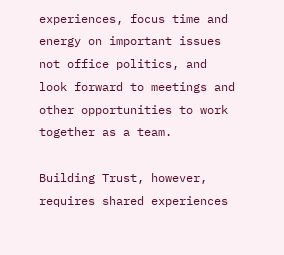experiences, focus time and energy on important issues not office politics, and look forward to meetings and other opportunities to work together as a team.

Building Trust, however, requires shared experiences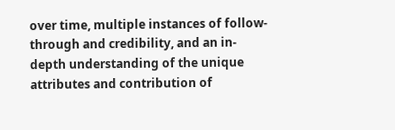over time, multiple instances of follow-through and credibility, and an in-depth understanding of the unique attributes and contribution of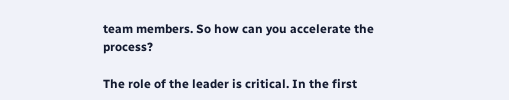team members. So how can you accelerate the process?

The role of the leader is critical. In the first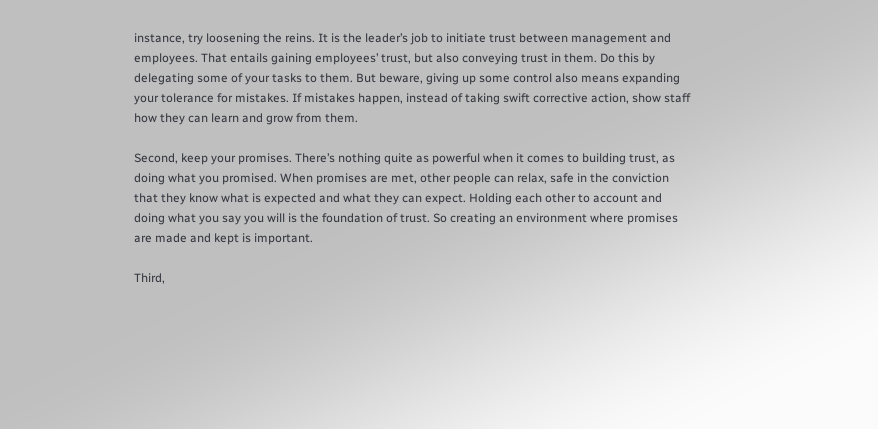instance, try loosening the reins. It is the leader’s job to initiate trust between management and employees. That entails gaining employees’ trust, but also conveying trust in them. Do this by delegating some of your tasks to them. But beware, giving up some control also means expanding your tolerance for mistakes. If mistakes happen, instead of taking swift corrective action, show staff how they can learn and grow from them.

Second, keep your promises. There’s nothing quite as powerful when it comes to building trust, as doing what you promised. When promises are met, other people can relax, safe in the conviction that they know what is expected and what they can expect. Holding each other to account and doing what you say you will is the foundation of trust. So creating an environment where promises are made and kept is important.

Third,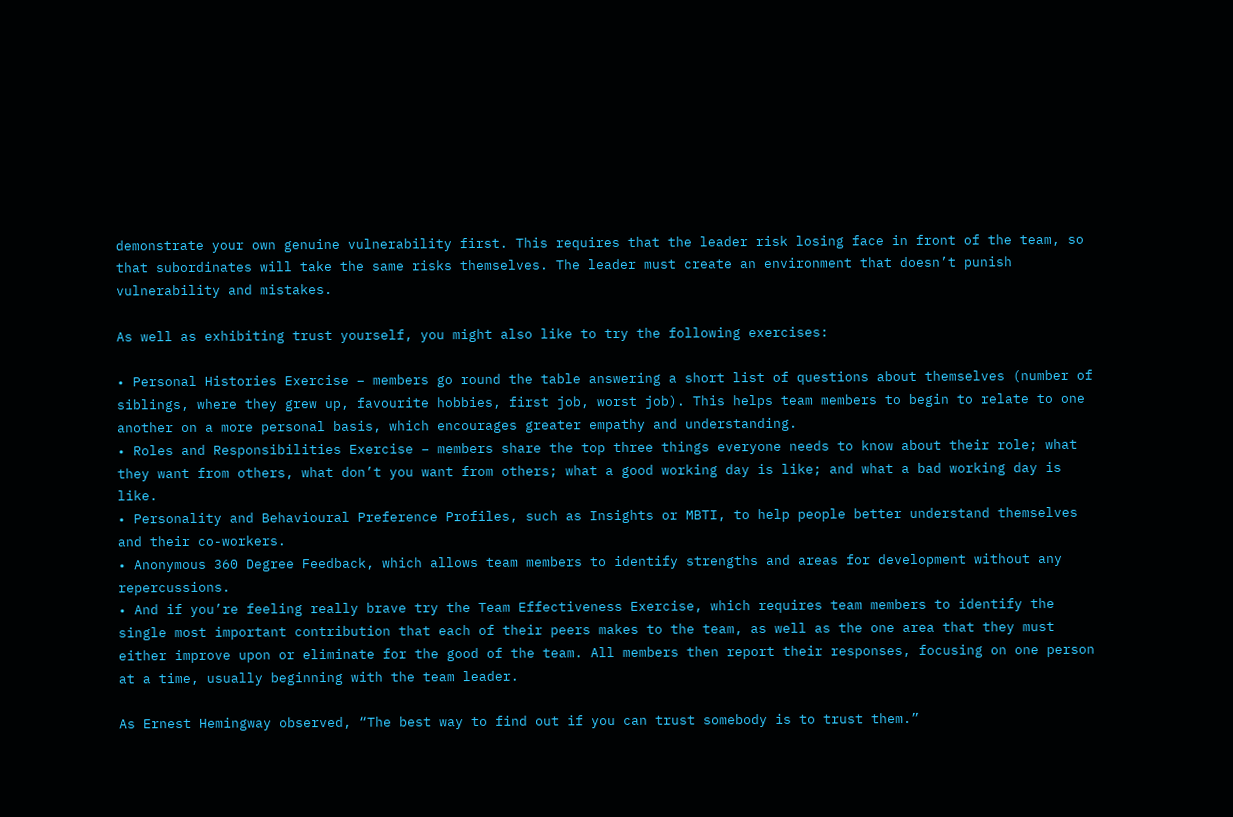demonstrate your own genuine vulnerability first. This requires that the leader risk losing face in front of the team, so that subordinates will take the same risks themselves. The leader must create an environment that doesn’t punish vulnerability and mistakes.

As well as exhibiting trust yourself, you might also like to try the following exercises:

• Personal Histories Exercise – members go round the table answering a short list of questions about themselves (number of siblings, where they grew up, favourite hobbies, first job, worst job). This helps team members to begin to relate to one another on a more personal basis, which encourages greater empathy and understanding.
• Roles and Responsibilities Exercise – members share the top three things everyone needs to know about their role; what they want from others, what don’t you want from others; what a good working day is like; and what a bad working day is like.
• Personality and Behavioural Preference Profiles, such as Insights or MBTI, to help people better understand themselves and their co-workers.
• Anonymous 360 Degree Feedback, which allows team members to identify strengths and areas for development without any repercussions.
• And if you’re feeling really brave try the Team Effectiveness Exercise, which requires team members to identify the single most important contribution that each of their peers makes to the team, as well as the one area that they must either improve upon or eliminate for the good of the team. All members then report their responses, focusing on one person at a time, usually beginning with the team leader.

As Ernest Hemingway observed, “The best way to find out if you can trust somebody is to trust them.”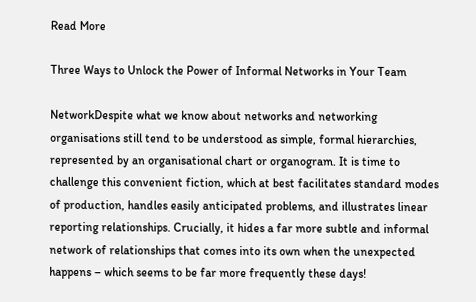Read More

Three Ways to Unlock the Power of Informal Networks in Your Team

NetworkDespite what we know about networks and networking organisations still tend to be understood as simple, formal hierarchies, represented by an organisational chart or organogram. It is time to challenge this convenient fiction, which at best facilitates standard modes of production, handles easily anticipated problems, and illustrates linear reporting relationships. Crucially, it hides a far more subtle and informal network of relationships that comes into its own when the unexpected happens – which seems to be far more frequently these days!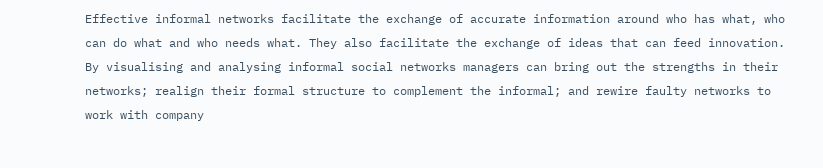Effective informal networks facilitate the exchange of accurate information around who has what, who can do what and who needs what. They also facilitate the exchange of ideas that can feed innovation. By visualising and analysing informal social networks managers can bring out the strengths in their networks; realign their formal structure to complement the informal; and rewire faulty networks to work with company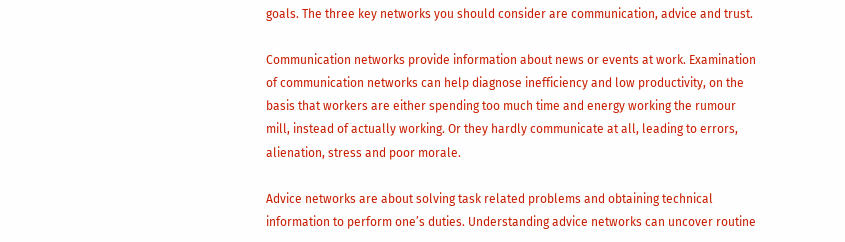goals. The three key networks you should consider are communication, advice and trust.

Communication networks provide information about news or events at work. Examination of communication networks can help diagnose inefficiency and low productivity, on the basis that workers are either spending too much time and energy working the rumour mill, instead of actually working. Or they hardly communicate at all, leading to errors, alienation, stress and poor morale.

Advice networks are about solving task related problems and obtaining technical information to perform one’s duties. Understanding advice networks can uncover routine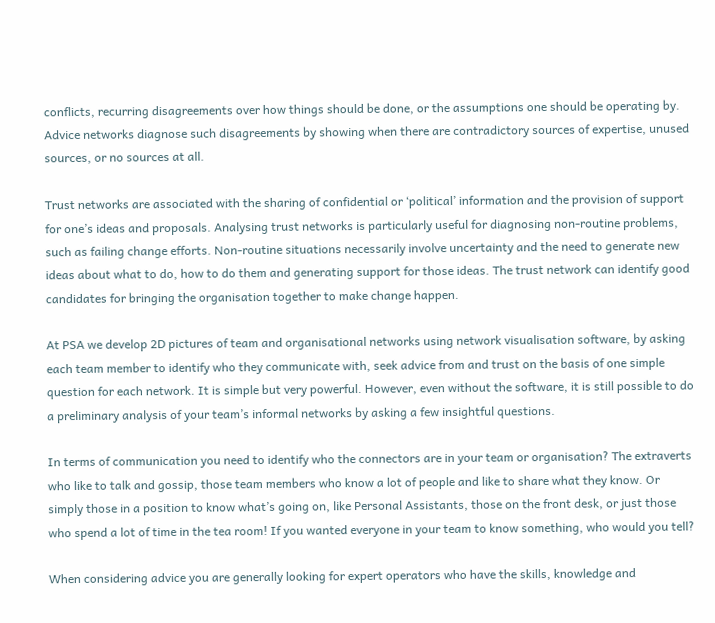conflicts, recurring disagreements over how things should be done, or the assumptions one should be operating by. Advice networks diagnose such disagreements by showing when there are contradictory sources of expertise, unused sources, or no sources at all.

Trust networks are associated with the sharing of confidential or ‘political’ information and the provision of support for one’s ideas and proposals. Analysing trust networks is particularly useful for diagnosing non-routine problems, such as failing change efforts. Non-routine situations necessarily involve uncertainty and the need to generate new ideas about what to do, how to do them and generating support for those ideas. The trust network can identify good candidates for bringing the organisation together to make change happen.

At PSA we develop 2D pictures of team and organisational networks using network visualisation software, by asking each team member to identify who they communicate with, seek advice from and trust on the basis of one simple question for each network. It is simple but very powerful. However, even without the software, it is still possible to do a preliminary analysis of your team’s informal networks by asking a few insightful questions.

In terms of communication you need to identify who the connectors are in your team or organisation? The extraverts who like to talk and gossip, those team members who know a lot of people and like to share what they know. Or simply those in a position to know what’s going on, like Personal Assistants, those on the front desk, or just those who spend a lot of time in the tea room! If you wanted everyone in your team to know something, who would you tell?

When considering advice you are generally looking for expert operators who have the skills, knowledge and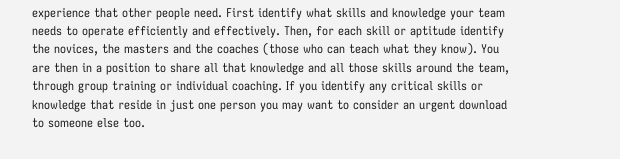experience that other people need. First identify what skills and knowledge your team needs to operate efficiently and effectively. Then, for each skill or aptitude identify the novices, the masters and the coaches (those who can teach what they know). You are then in a position to share all that knowledge and all those skills around the team, through group training or individual coaching. If you identify any critical skills or knowledge that reside in just one person you may want to consider an urgent download to someone else too.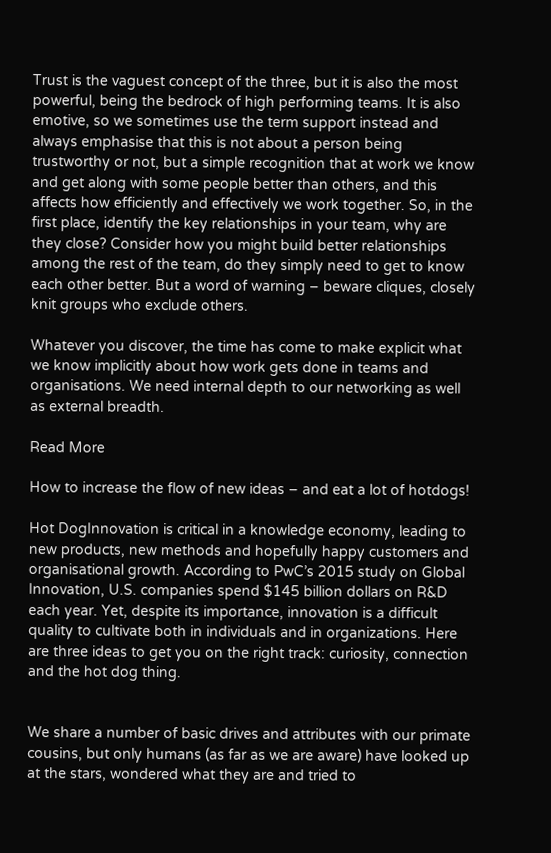Trust is the vaguest concept of the three, but it is also the most powerful, being the bedrock of high performing teams. It is also emotive, so we sometimes use the term support instead and always emphasise that this is not about a person being trustworthy or not, but a simple recognition that at work we know and get along with some people better than others, and this affects how efficiently and effectively we work together. So, in the first place, identify the key relationships in your team, why are they close? Consider how you might build better relationships among the rest of the team, do they simply need to get to know each other better. But a word of warning – beware cliques, closely knit groups who exclude others.

Whatever you discover, the time has come to make explicit what we know implicitly about how work gets done in teams and organisations. We need internal depth to our networking as well as external breadth.

Read More

How to increase the flow of new ideas – and eat a lot of hotdogs!

Hot DogInnovation is critical in a knowledge economy, leading to new products, new methods and hopefully happy customers and organisational growth. According to PwC’s 2015 study on Global Innovation, U.S. companies spend $145 billion dollars on R&D each year. Yet, despite its importance, innovation is a difficult quality to cultivate both in individuals and in organizations. Here are three ideas to get you on the right track: curiosity, connection and the hot dog thing.


We share a number of basic drives and attributes with our primate cousins, but only humans (as far as we are aware) have looked up at the stars, wondered what they are and tried to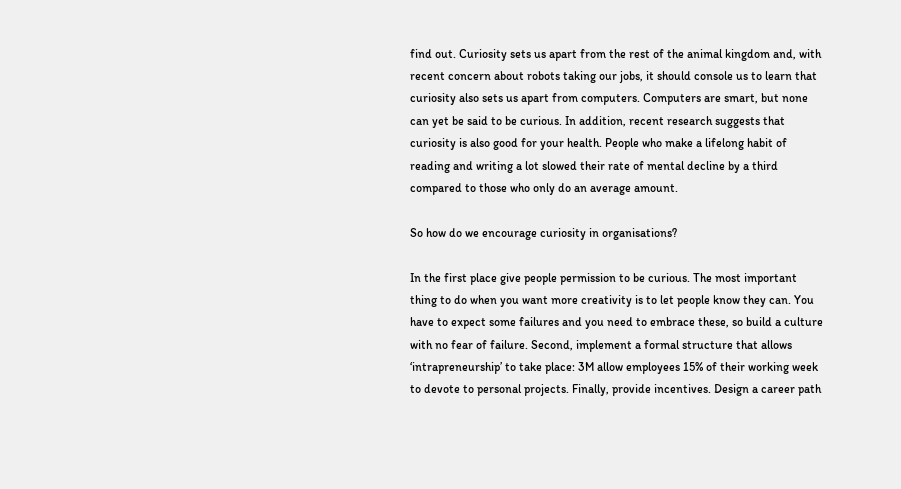find out. Curiosity sets us apart from the rest of the animal kingdom and, with recent concern about robots taking our jobs, it should console us to learn that curiosity also sets us apart from computers. Computers are smart, but none can yet be said to be curious. In addition, recent research suggests that curiosity is also good for your health. People who make a lifelong habit of reading and writing a lot slowed their rate of mental decline by a third compared to those who only do an average amount.

So how do we encourage curiosity in organisations?

In the first place give people permission to be curious. The most important thing to do when you want more creativity is to let people know they can. You have to expect some failures and you need to embrace these, so build a culture with no fear of failure. Second, implement a formal structure that allows ‘intrapreneurship’ to take place: 3M allow employees 15% of their working week to devote to personal projects. Finally, provide incentives. Design a career path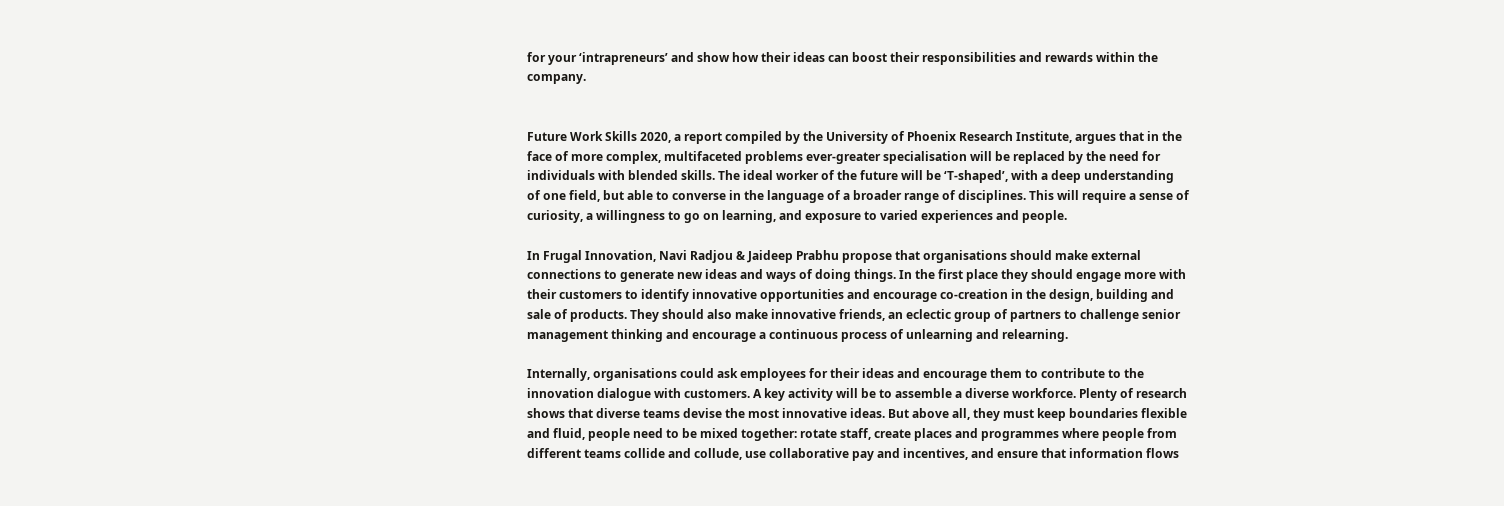for your ‘intrapreneurs’ and show how their ideas can boost their responsibilities and rewards within the company.


Future Work Skills 2020, a report compiled by the University of Phoenix Research Institute, argues that in the face of more complex, multifaceted problems ever-greater specialisation will be replaced by the need for individuals with blended skills. The ideal worker of the future will be ‘T-shaped’, with a deep understanding of one field, but able to converse in the language of a broader range of disciplines. This will require a sense of curiosity, a willingness to go on learning, and exposure to varied experiences and people.

In Frugal Innovation, Navi Radjou & Jaideep Prabhu propose that organisations should make external connections to generate new ideas and ways of doing things. In the first place they should engage more with their customers to identify innovative opportunities and encourage co-creation in the design, building and sale of products. They should also make innovative friends, an eclectic group of partners to challenge senior management thinking and encourage a continuous process of unlearning and relearning.

Internally, organisations could ask employees for their ideas and encourage them to contribute to the innovation dialogue with customers. A key activity will be to assemble a diverse workforce. Plenty of research shows that diverse teams devise the most innovative ideas. But above all, they must keep boundaries flexible and fluid, people need to be mixed together: rotate staff, create places and programmes where people from different teams collide and collude, use collaborative pay and incentives, and ensure that information flows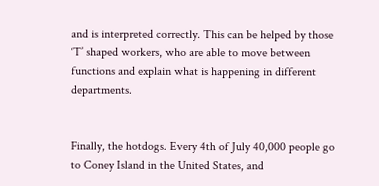and is interpreted correctly. This can be helped by those ‘T’ shaped workers, who are able to move between functions and explain what is happening in different departments.


Finally, the hotdogs. Every 4th of July 40,000 people go to Coney Island in the United States, and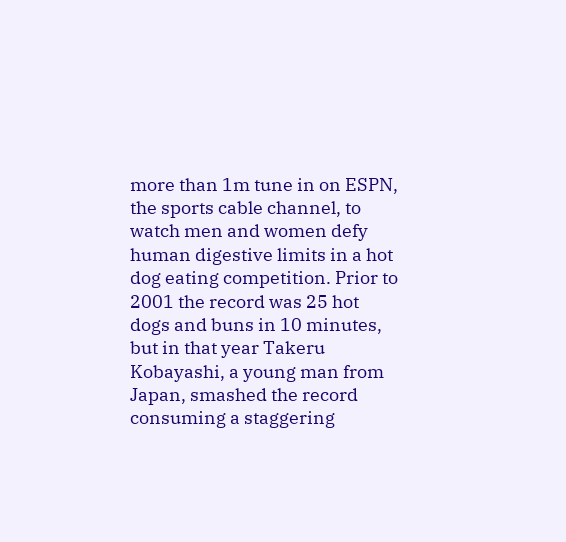more than 1m tune in on ESPN, the sports cable channel, to watch men and women defy human digestive limits in a hot dog eating competition. Prior to 2001 the record was 25 hot dogs and buns in 10 minutes, but in that year Takeru Kobayashi, a young man from Japan, smashed the record consuming a staggering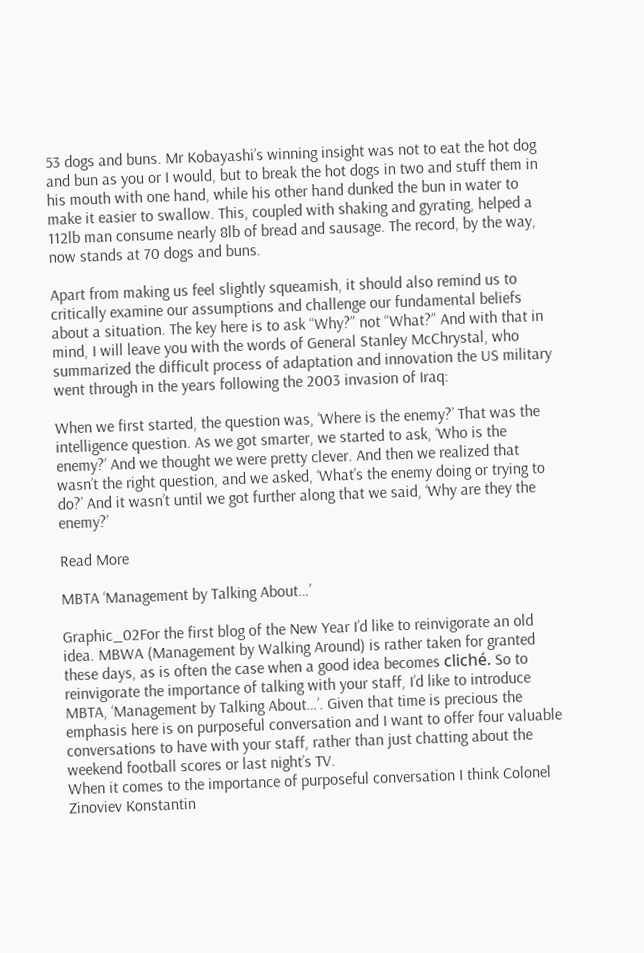53 dogs and buns. Mr Kobayashi’s winning insight was not to eat the hot dog and bun as you or I would, but to break the hot dogs in two and stuff them in his mouth with one hand, while his other hand dunked the bun in water to make it easier to swallow. This, coupled with shaking and gyrating, helped a 112lb man consume nearly 8lb of bread and sausage. The record, by the way, now stands at 70 dogs and buns.

Apart from making us feel slightly squeamish, it should also remind us to critically examine our assumptions and challenge our fundamental beliefs about a situation. The key here is to ask “Why?” not “What?” And with that in mind, I will leave you with the words of General Stanley McChrystal, who summarized the difficult process of adaptation and innovation the US military went through in the years following the 2003 invasion of Iraq:

When we first started, the question was, ‘Where is the enemy?’ That was the intelligence question. As we got smarter, we started to ask, ‘Who is the enemy?’ And we thought we were pretty clever. And then we realized that wasn’t the right question, and we asked, ‘What’s the enemy doing or trying to do?’ And it wasn’t until we got further along that we said, ‘Why are they the enemy?’

Read More

MBTA ‘Management by Talking About…’

Graphic_02For the first blog of the New Year I’d like to reinvigorate an old idea. MBWA (Management by Walking Around) is rather taken for granted these days, as is often the case when a good idea becomes cliché. So to reinvigorate the importance of talking with your staff, I’d like to introduce MBTA, ‘Management by Talking About…’. Given that time is precious the emphasis here is on purposeful conversation and I want to offer four valuable conversations to have with your staff, rather than just chatting about the weekend football scores or last night’s TV.
When it comes to the importance of purposeful conversation I think Colonel Zinoviev Konstantin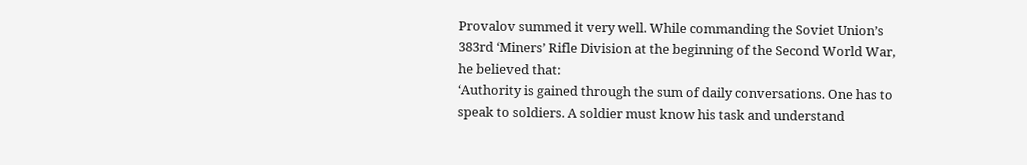Provalov summed it very well. While commanding the Soviet Union’s 383rd ‘Miners’ Rifle Division at the beginning of the Second World War, he believed that:
‘Authority is gained through the sum of daily conversations. One has to speak to soldiers. A soldier must know his task and understand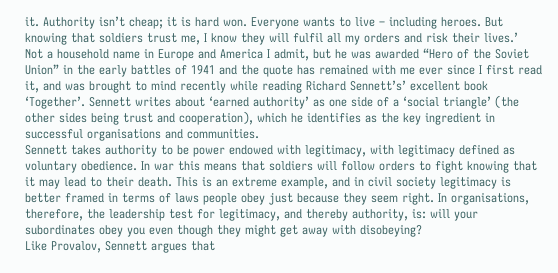it. Authority isn’t cheap; it is hard won. Everyone wants to live – including heroes. But knowing that soldiers trust me, I know they will fulfil all my orders and risk their lives.’
Not a household name in Europe and America I admit, but he was awarded “Hero of the Soviet Union” in the early battles of 1941 and the quote has remained with me ever since I first read it, and was brought to mind recently while reading Richard Sennett’s’ excellent book ‘Together’. Sennett writes about ‘earned authority’ as one side of a ‘social triangle’ (the other sides being trust and cooperation), which he identifies as the key ingredient in successful organisations and communities.
Sennett takes authority to be power endowed with legitimacy, with legitimacy defined as voluntary obedience. In war this means that soldiers will follow orders to fight knowing that it may lead to their death. This is an extreme example, and in civil society legitimacy is better framed in terms of laws people obey just because they seem right. In organisations, therefore, the leadership test for legitimacy, and thereby authority, is: will your subordinates obey you even though they might get away with disobeying?
Like Provalov, Sennett argues that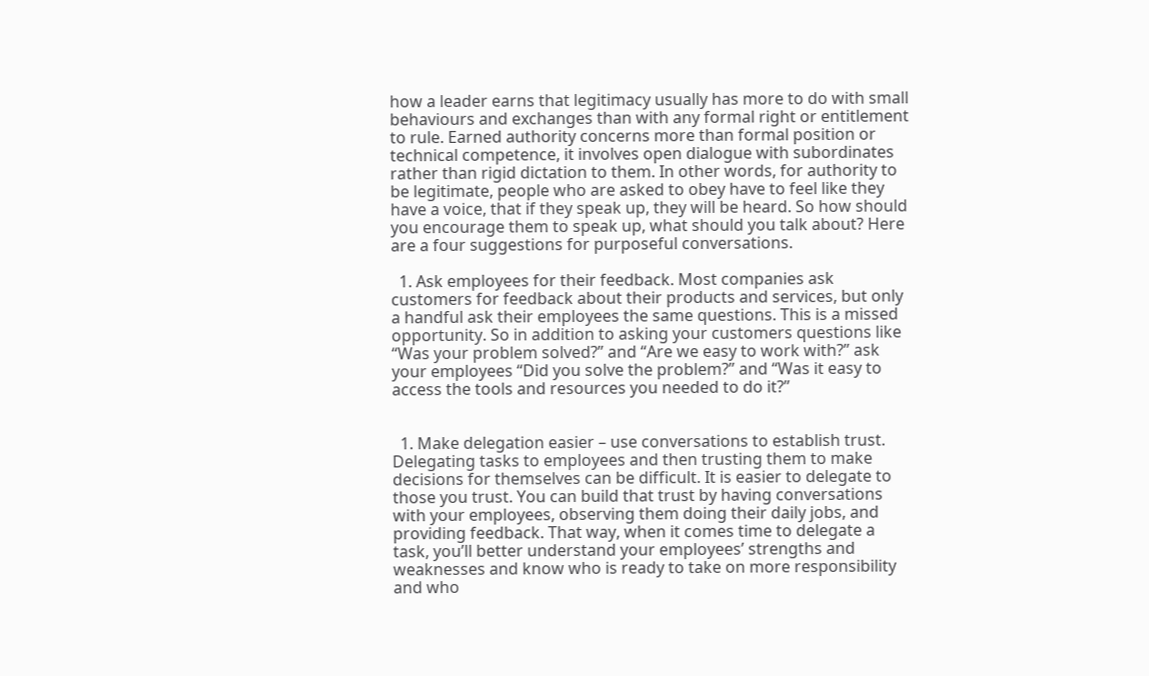how a leader earns that legitimacy usually has more to do with small behaviours and exchanges than with any formal right or entitlement to rule. Earned authority concerns more than formal position or technical competence, it involves open dialogue with subordinates rather than rigid dictation to them. In other words, for authority to be legitimate, people who are asked to obey have to feel like they have a voice, that if they speak up, they will be heard. So how should you encourage them to speak up, what should you talk about? Here are a four suggestions for purposeful conversations.

  1. Ask employees for their feedback. Most companies ask customers for feedback about their products and services, but only a handful ask their employees the same questions. This is a missed opportunity. So in addition to asking your customers questions like “Was your problem solved?” and “Are we easy to work with?” ask your employees “Did you solve the problem?” and “Was it easy to access the tools and resources you needed to do it?”


  1. Make delegation easier – use conversations to establish trust. Delegating tasks to employees and then trusting them to make decisions for themselves can be difficult. It is easier to delegate to those you trust. You can build that trust by having conversations with your employees, observing them doing their daily jobs, and providing feedback. That way, when it comes time to delegate a task, you’ll better understand your employees’ strengths and weaknesses and know who is ready to take on more responsibility and who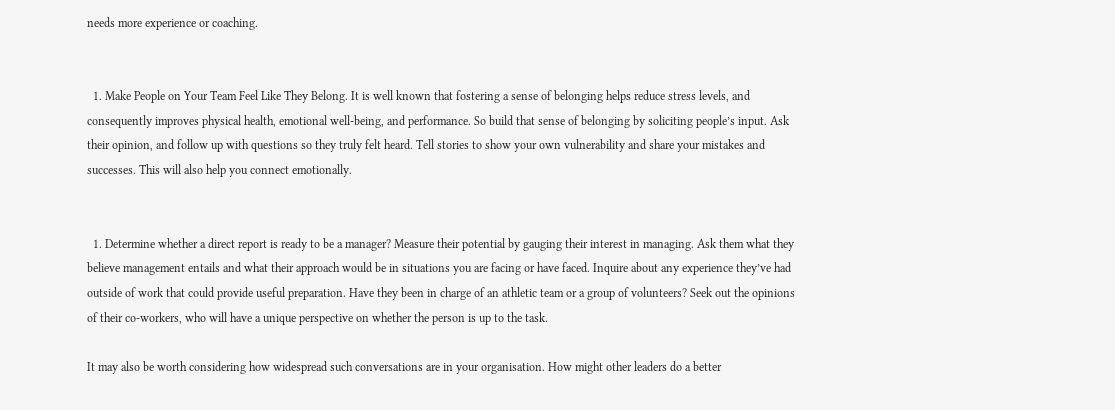needs more experience or coaching.


  1. Make People on Your Team Feel Like They Belong. It is well known that fostering a sense of belonging helps reduce stress levels, and consequently improves physical health, emotional well-being, and performance. So build that sense of belonging by soliciting people’s input. Ask their opinion, and follow up with questions so they truly felt heard. Tell stories to show your own vulnerability and share your mistakes and successes. This will also help you connect emotionally.


  1. Determine whether a direct report is ready to be a manager? Measure their potential by gauging their interest in managing. Ask them what they believe management entails and what their approach would be in situations you are facing or have faced. Inquire about any experience they’ve had outside of work that could provide useful preparation. Have they been in charge of an athletic team or a group of volunteers? Seek out the opinions of their co-workers, who will have a unique perspective on whether the person is up to the task.

It may also be worth considering how widespread such conversations are in your organisation. How might other leaders do a better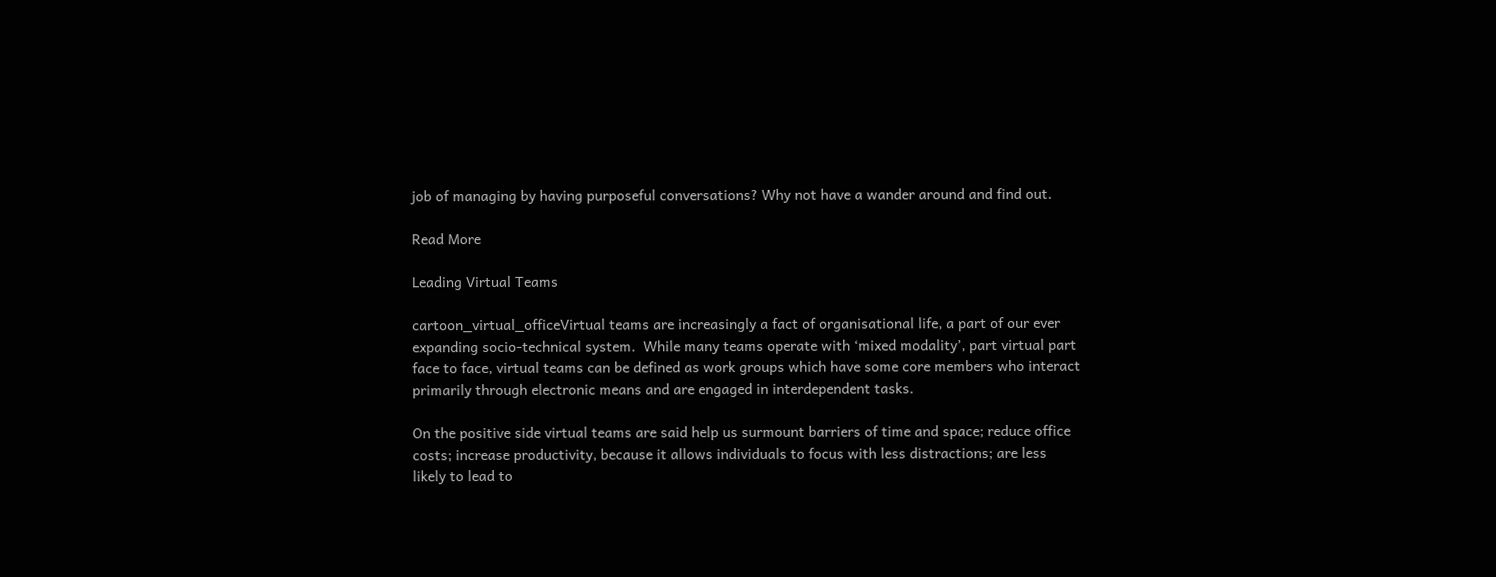job of managing by having purposeful conversations? Why not have a wander around and find out.

Read More

Leading Virtual Teams

cartoon_virtual_officeVirtual teams are increasingly a fact of organisational life, a part of our ever expanding socio-technical system.  While many teams operate with ‘mixed modality’, part virtual part face to face, virtual teams can be defined as work groups which have some core members who interact primarily through electronic means and are engaged in interdependent tasks.

On the positive side virtual teams are said help us surmount barriers of time and space; reduce office costs; increase productivity, because it allows individuals to focus with less distractions; are less likely to lead to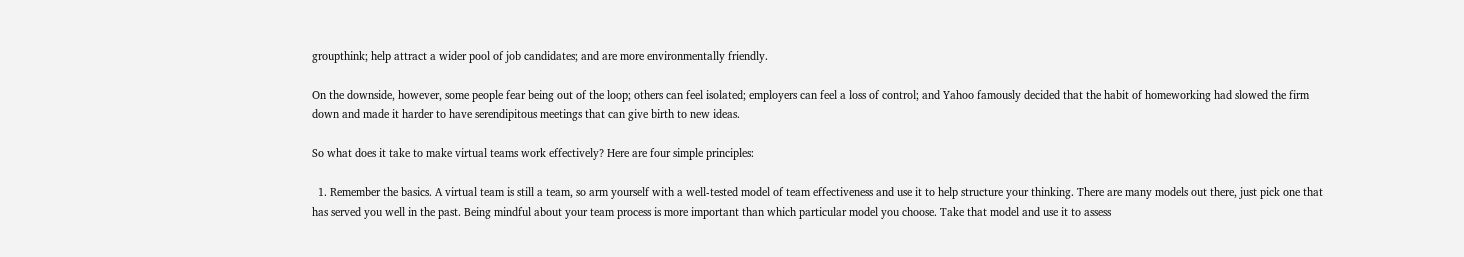groupthink; help attract a wider pool of job candidates; and are more environmentally friendly.

On the downside, however, some people fear being out of the loop; others can feel isolated; employers can feel a loss of control; and Yahoo famously decided that the habit of homeworking had slowed the firm down and made it harder to have serendipitous meetings that can give birth to new ideas.

So what does it take to make virtual teams work effectively? Here are four simple principles:

  1. Remember the basics. A virtual team is still a team, so arm yourself with a well-tested model of team effectiveness and use it to help structure your thinking. There are many models out there, just pick one that has served you well in the past. Being mindful about your team process is more important than which particular model you choose. Take that model and use it to assess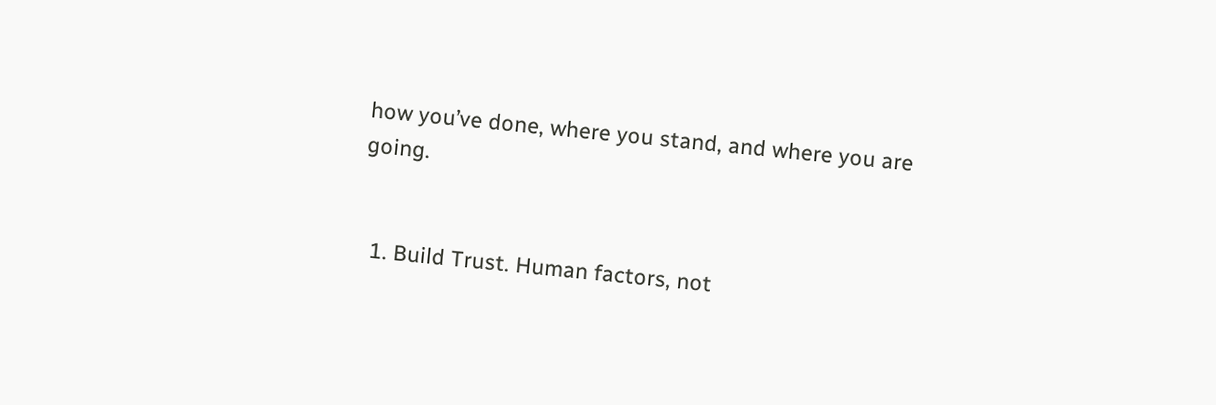how you’ve done, where you stand, and where you are going.


  1. Build Trust. Human factors, not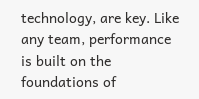technology, are key. Like any team, performance is built on the foundations of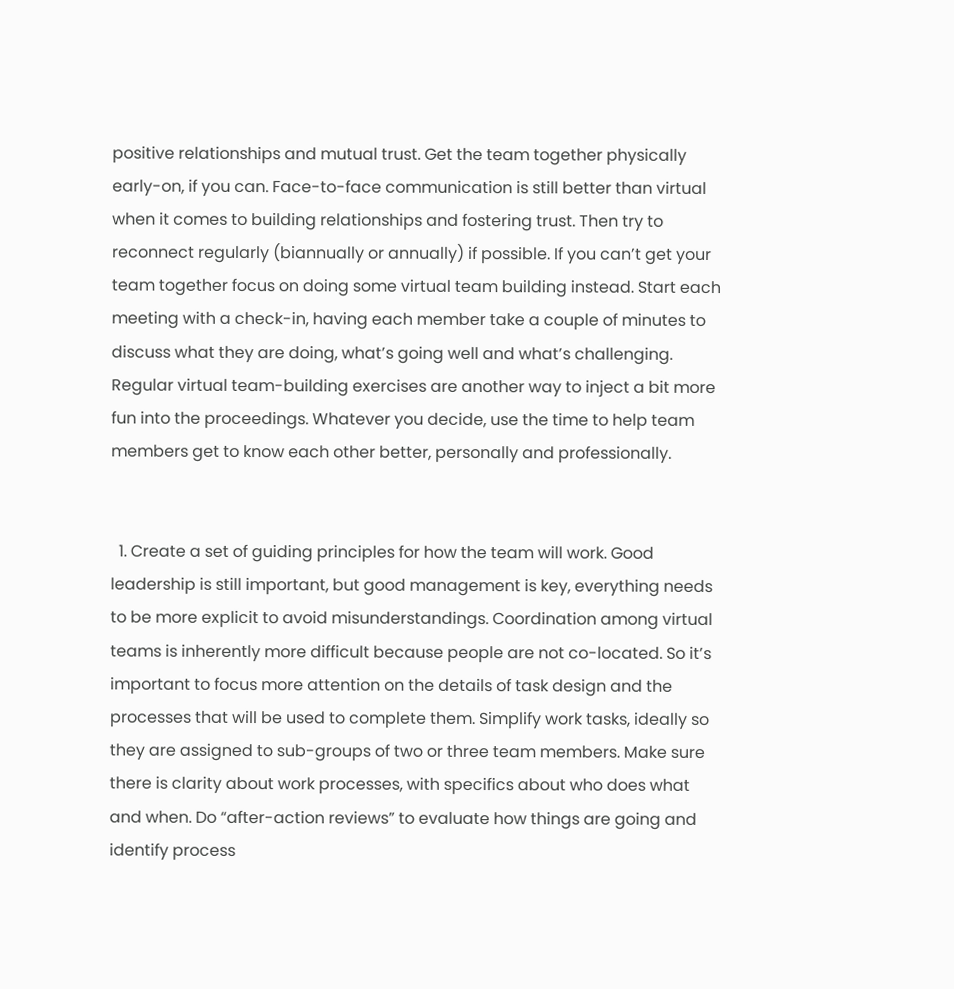positive relationships and mutual trust. Get the team together physically early-on, if you can. Face-to-face communication is still better than virtual when it comes to building relationships and fostering trust. Then try to reconnect regularly (biannually or annually) if possible. If you can’t get your team together focus on doing some virtual team building instead. Start each meeting with a check-in, having each member take a couple of minutes to discuss what they are doing, what’s going well and what’s challenging. Regular virtual team-building exercises are another way to inject a bit more fun into the proceedings. Whatever you decide, use the time to help team members get to know each other better, personally and professionally.


  1. Create a set of guiding principles for how the team will work. Good leadership is still important, but good management is key, everything needs to be more explicit to avoid misunderstandings. Coordination among virtual teams is inherently more difficult because people are not co-located. So it’s important to focus more attention on the details of task design and the processes that will be used to complete them. Simplify work tasks, ideally so they are assigned to sub-groups of two or three team members. Make sure there is clarity about work processes, with specifics about who does what and when. Do “after-action reviews” to evaluate how things are going and identify process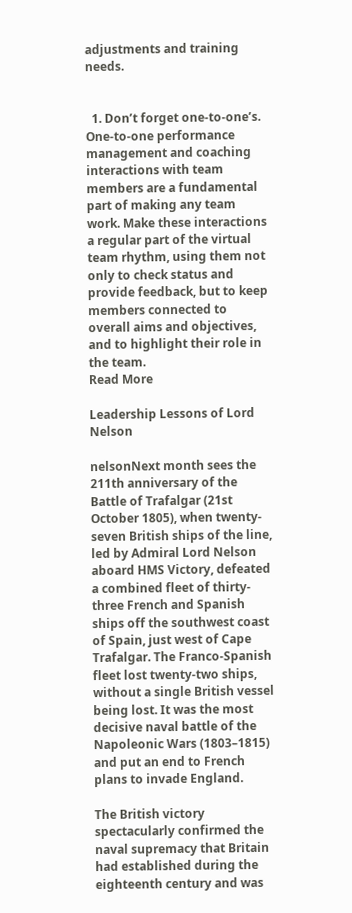adjustments and training needs.


  1. Don’t forget one-to-one’s. One-to-one performance management and coaching interactions with team members are a fundamental part of making any team work. Make these interactions a regular part of the virtual team rhythm, using them not only to check status and provide feedback, but to keep members connected to overall aims and objectives, and to highlight their role in the team.
Read More

Leadership Lessons of Lord Nelson

nelsonNext month sees the 211th anniversary of the Battle of Trafalgar (21st October 1805), when twenty-seven British ships of the line, led by Admiral Lord Nelson aboard HMS Victory, defeated a combined fleet of thirty-three French and Spanish ships off the southwest coast of Spain, just west of Cape Trafalgar. The Franco-Spanish fleet lost twenty-two ships, without a single British vessel being lost. It was the most decisive naval battle of the Napoleonic Wars (1803–1815) and put an end to French plans to invade England.

The British victory spectacularly confirmed the naval supremacy that Britain had established during the eighteenth century and was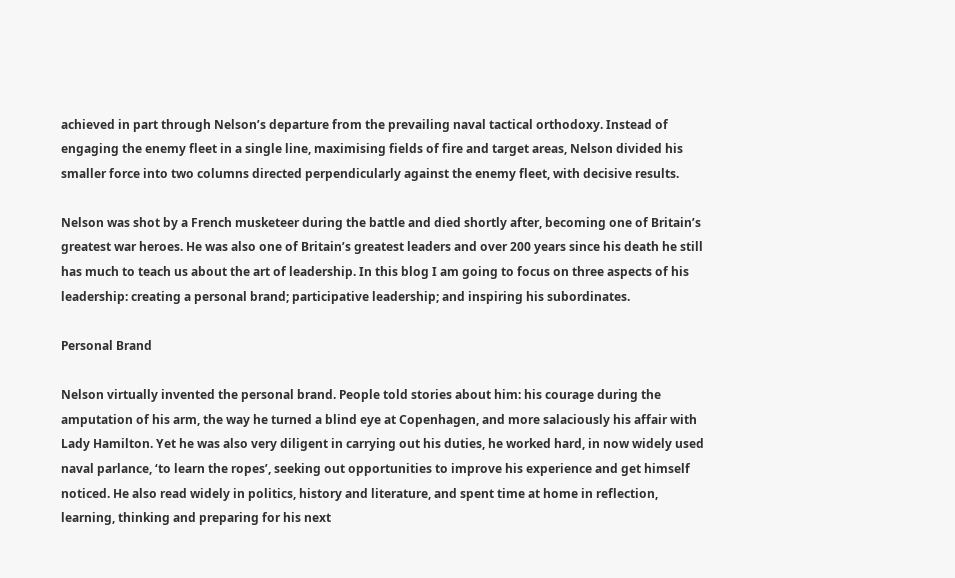achieved in part through Nelson’s departure from the prevailing naval tactical orthodoxy. Instead of engaging the enemy fleet in a single line, maximising fields of fire and target areas, Nelson divided his smaller force into two columns directed perpendicularly against the enemy fleet, with decisive results.

Nelson was shot by a French musketeer during the battle and died shortly after, becoming one of Britain’s greatest war heroes. He was also one of Britain’s greatest leaders and over 200 years since his death he still has much to teach us about the art of leadership. In this blog I am going to focus on three aspects of his leadership: creating a personal brand; participative leadership; and inspiring his subordinates.

Personal Brand

Nelson virtually invented the personal brand. People told stories about him: his courage during the amputation of his arm, the way he turned a blind eye at Copenhagen, and more salaciously his affair with Lady Hamilton. Yet he was also very diligent in carrying out his duties, he worked hard, in now widely used naval parlance, ‘to learn the ropes’, seeking out opportunities to improve his experience and get himself noticed. He also read widely in politics, history and literature, and spent time at home in reflection, learning, thinking and preparing for his next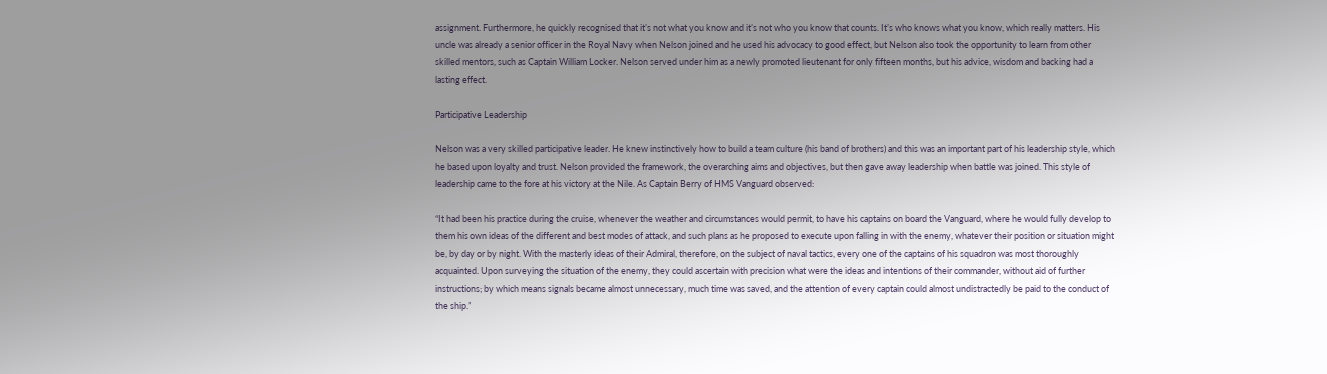assignment. Furthermore, he quickly recognised that it’s not what you know and it’s not who you know that counts. It’s who knows what you know, which really matters. His uncle was already a senior officer in the Royal Navy when Nelson joined and he used his advocacy to good effect, but Nelson also took the opportunity to learn from other skilled mentors, such as Captain William Locker. Nelson served under him as a newly promoted lieutenant for only fifteen months, but his advice, wisdom and backing had a lasting effect.

Participative Leadership

Nelson was a very skilled participative leader. He knew instinctively how to build a team culture (his band of brothers) and this was an important part of his leadership style, which he based upon loyalty and trust. Nelson provided the framework, the overarching aims and objectives, but then gave away leadership when battle was joined. This style of leadership came to the fore at his victory at the Nile. As Captain Berry of HMS Vanguard observed:

“It had been his practice during the cruise, whenever the weather and circumstances would permit, to have his captains on board the Vanguard, where he would fully develop to them his own ideas of the different and best modes of attack, and such plans as he proposed to execute upon falling in with the enemy, whatever their position or situation might be, by day or by night. With the masterly ideas of their Admiral, therefore, on the subject of naval tactics, every one of the captains of his squadron was most thoroughly acquainted. Upon surveying the situation of the enemy, they could ascertain with precision what were the ideas and intentions of their commander, without aid of further instructions; by which means signals became almost unnecessary, much time was saved, and the attention of every captain could almost undistractedly be paid to the conduct of the ship.”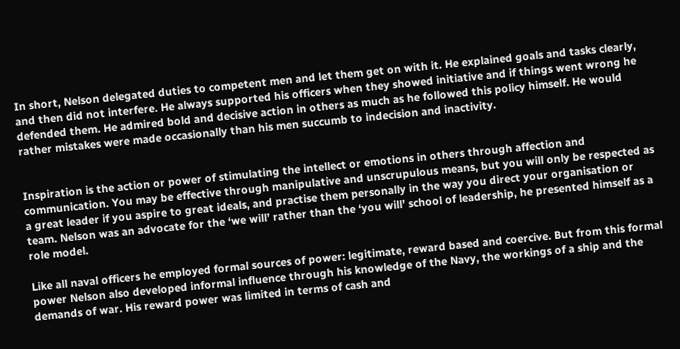In short, Nelson delegated duties to competent men and let them get on with it. He explained goals and tasks clearly, and then did not interfere. He always supported his officers when they showed initiative and if things went wrong he defended them. He admired bold and decisive action in others as much as he followed this policy himself. He would rather mistakes were made occasionally than his men succumb to indecision and inactivity.


Inspiration is the action or power of stimulating the intellect or emotions in others through affection and communication. You may be effective through manipulative and unscrupulous means, but you will only be respected as a great leader if you aspire to great ideals, and practise them personally in the way you direct your organisation or team. Nelson was an advocate for the ‘we will’ rather than the ‘you will’ school of leadership, he presented himself as a role model.

Like all naval officers he employed formal sources of power: legitimate, reward based and coercive. But from this formal power Nelson also developed informal influence through his knowledge of the Navy, the workings of a ship and the demands of war. His reward power was limited in terms of cash and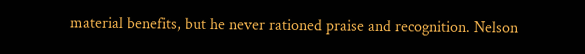material benefits, but he never rationed praise and recognition. Nelson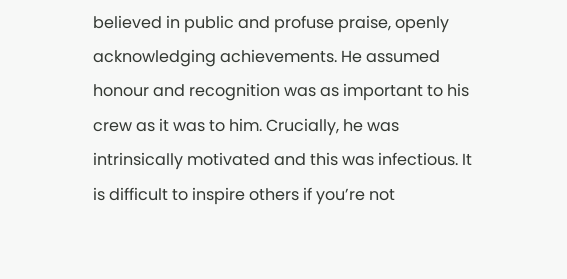believed in public and profuse praise, openly acknowledging achievements. He assumed honour and recognition was as important to his crew as it was to him. Crucially, he was intrinsically motivated and this was infectious. It is difficult to inspire others if you’re not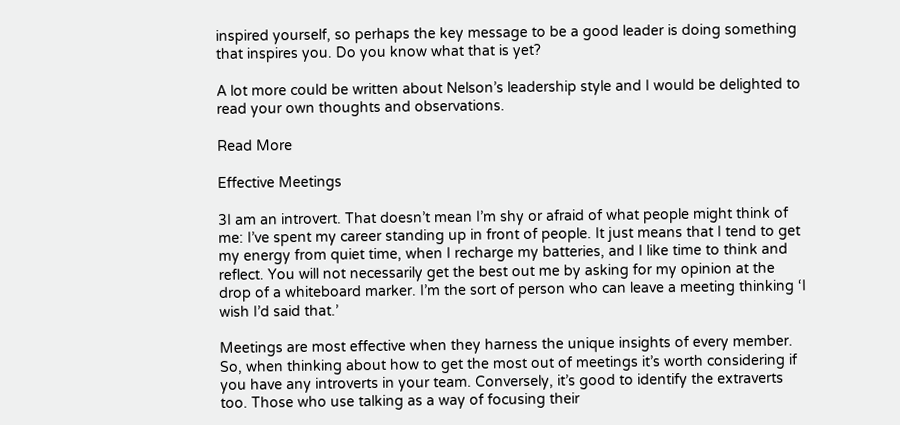inspired yourself, so perhaps the key message to be a good leader is doing something that inspires you. Do you know what that is yet?

A lot more could be written about Nelson’s leadership style and I would be delighted to read your own thoughts and observations.

Read More

Effective Meetings

3I am an introvert. That doesn’t mean I’m shy or afraid of what people might think of me: I’ve spent my career standing up in front of people. It just means that I tend to get my energy from quiet time, when I recharge my batteries, and I like time to think and reflect. You will not necessarily get the best out me by asking for my opinion at the drop of a whiteboard marker. I’m the sort of person who can leave a meeting thinking ‘I wish I’d said that.’

Meetings are most effective when they harness the unique insights of every member. So, when thinking about how to get the most out of meetings it’s worth considering if you have any introverts in your team. Conversely, it’s good to identify the extraverts too. Those who use talking as a way of focusing their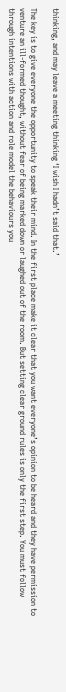thinking, and may leave a meeting thinking ‘I wish I hadn’t said that.’

The key is to give everyone the opportunity to speak their mind. In the first place make it clear that you want everyone’s opinion to be heard and they have permission to venture an ill-formed thought, without fear of being marked down or laughed out of the room. But setting clear ground rules is only the first step. You must follow through intentions with action and role model the behaviours you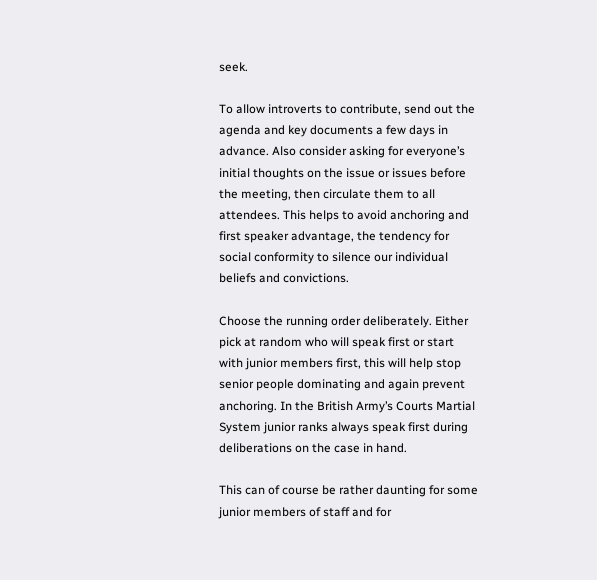seek.

To allow introverts to contribute, send out the agenda and key documents a few days in advance. Also consider asking for everyone’s initial thoughts on the issue or issues before the meeting, then circulate them to all attendees. This helps to avoid anchoring and first speaker advantage, the tendency for social conformity to silence our individual beliefs and convictions.

Choose the running order deliberately. Either pick at random who will speak first or start with junior members first, this will help stop senior people dominating and again prevent anchoring. In the British Army’s Courts Martial System junior ranks always speak first during deliberations on the case in hand.

This can of course be rather daunting for some junior members of staff and for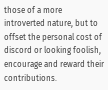those of a more introverted nature, but to offset the personal cost of discord or looking foolish, encourage and reward their contributions.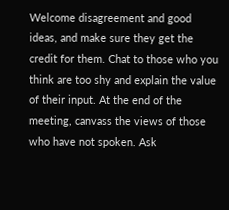Welcome disagreement and good ideas, and make sure they get the credit for them. Chat to those who you think are too shy and explain the value of their input. At the end of the meeting, canvass the views of those who have not spoken. Ask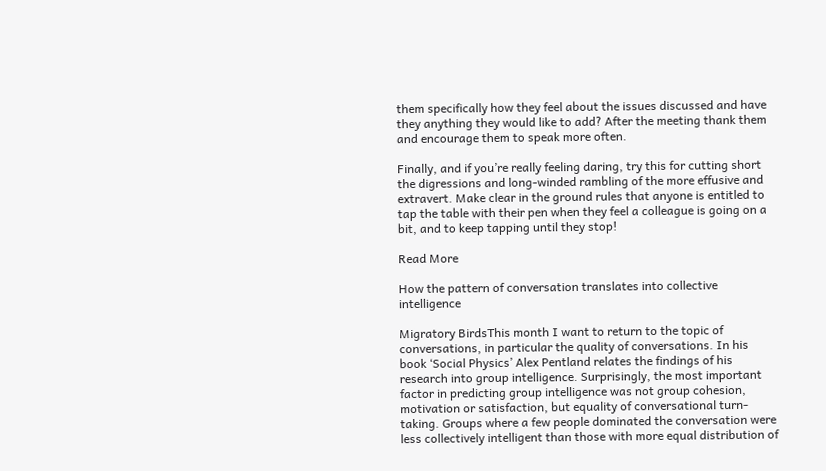them specifically how they feel about the issues discussed and have they anything they would like to add? After the meeting thank them and encourage them to speak more often.

Finally, and if you’re really feeling daring, try this for cutting short the digressions and long-winded rambling of the more effusive and extravert. Make clear in the ground rules that anyone is entitled to tap the table with their pen when they feel a colleague is going on a bit, and to keep tapping until they stop!

Read More

How the pattern of conversation translates into collective intelligence

Migratory BirdsThis month I want to return to the topic of conversations, in particular the quality of conversations. In his book ‘Social Physics’ Alex Pentland relates the findings of his research into group intelligence. Surprisingly, the most important factor in predicting group intelligence was not group cohesion, motivation or satisfaction, but equality of conversational turn-taking. Groups where a few people dominated the conversation were less collectively intelligent than those with more equal distribution of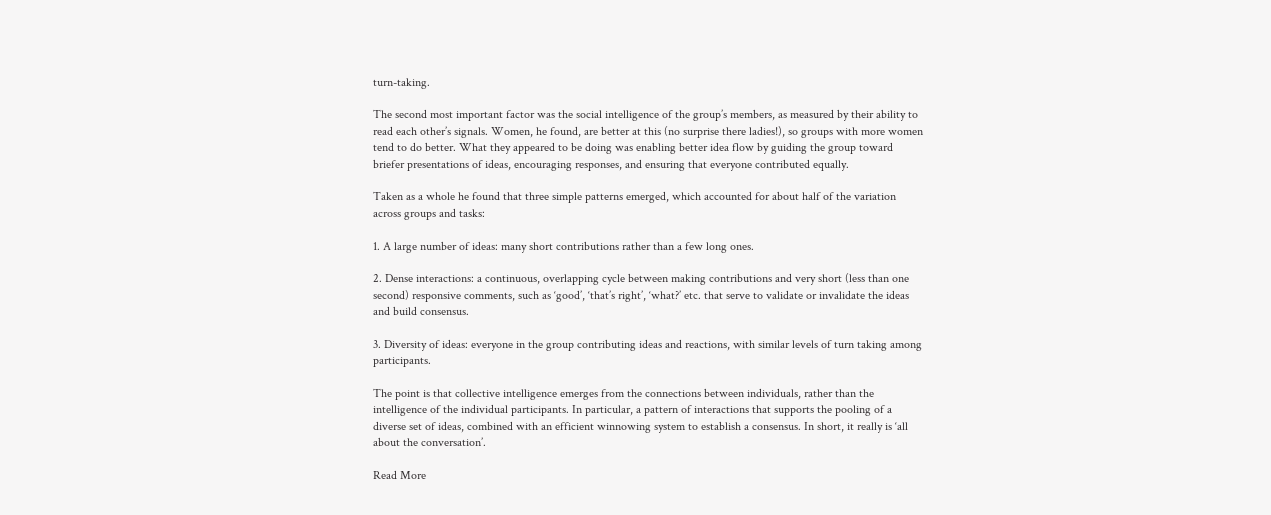turn-taking.

The second most important factor was the social intelligence of the group’s members, as measured by their ability to read each other’s signals. Women, he found, are better at this (no surprise there ladies!), so groups with more women tend to do better. What they appeared to be doing was enabling better idea flow by guiding the group toward briefer presentations of ideas, encouraging responses, and ensuring that everyone contributed equally.

Taken as a whole he found that three simple patterns emerged, which accounted for about half of the variation across groups and tasks:

1. A large number of ideas: many short contributions rather than a few long ones.

2. Dense interactions: a continuous, overlapping cycle between making contributions and very short (less than one second) responsive comments, such as ‘good’, ‘that’s right’, ‘what?’ etc. that serve to validate or invalidate the ideas and build consensus.

3. Diversity of ideas: everyone in the group contributing ideas and reactions, with similar levels of turn taking among participants.

The point is that collective intelligence emerges from the connections between individuals, rather than the intelligence of the individual participants. In particular, a pattern of interactions that supports the pooling of a diverse set of ideas, combined with an efficient winnowing system to establish a consensus. In short, it really is ‘all about the conversation’.

Read More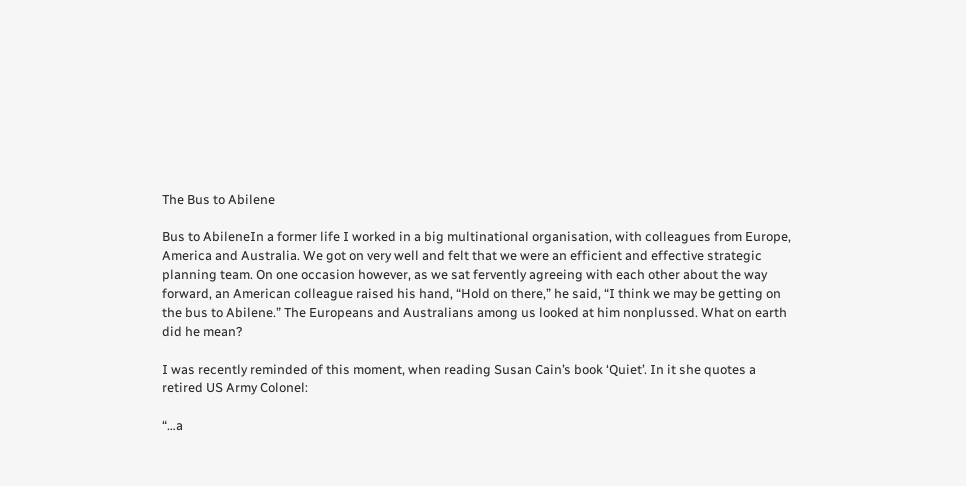The Bus to Abilene

Bus to AbileneIn a former life I worked in a big multinational organisation, with colleagues from Europe, America and Australia. We got on very well and felt that we were an efficient and effective strategic planning team. On one occasion however, as we sat fervently agreeing with each other about the way forward, an American colleague raised his hand, “Hold on there,” he said, “I think we may be getting on the bus to Abilene.” The Europeans and Australians among us looked at him nonplussed. What on earth did he mean?

I was recently reminded of this moment, when reading Susan Cain’s book ‘Quiet’. In it she quotes a retired US Army Colonel:

“…a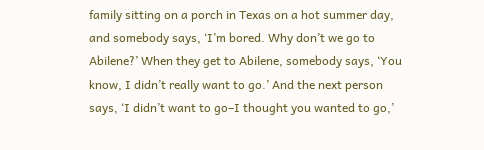family sitting on a porch in Texas on a hot summer day, and somebody says, ‘I’m bored. Why don’t we go to Abilene?’ When they get to Abilene, somebody says, ‘You know, I didn’t really want to go.’ And the next person says, ‘I didn’t want to go–I thought you wanted to go,’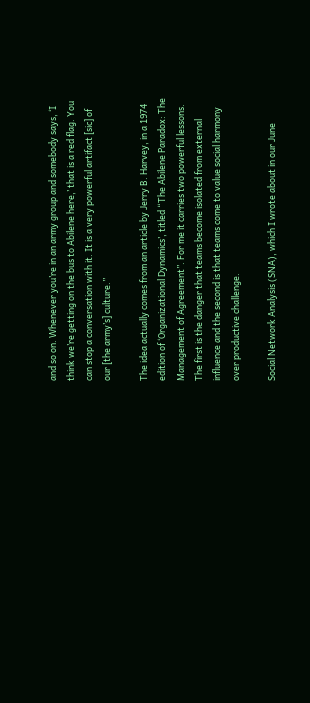and so on. Whenever you’re in an army group and somebody says, ‘I think we’re getting on the bus to Abilene here,’ that is a red flag. You can stop a conversation with it. It is a very powerful artifact [sic] of our [the army’s] culture.”

The idea actually comes from an article by Jerry B. Harvey, in a 1974 edition of ‘Organizational Dynamics’, titled “The Abilene Paradox: The Management of Agreement”. For me it carries two powerful lessons. The first is the danger that teams become isolated from external influence and the second is that teams come to value social harmony over productive challenge.

Social Network Analysis (SNA), which I wrote about in our June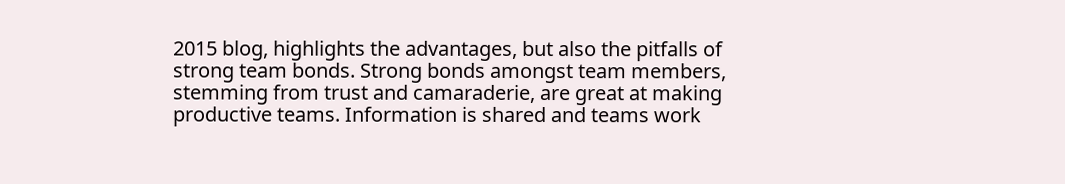2015 blog, highlights the advantages, but also the pitfalls of strong team bonds. Strong bonds amongst team members, stemming from trust and camaraderie, are great at making productive teams. Information is shared and teams work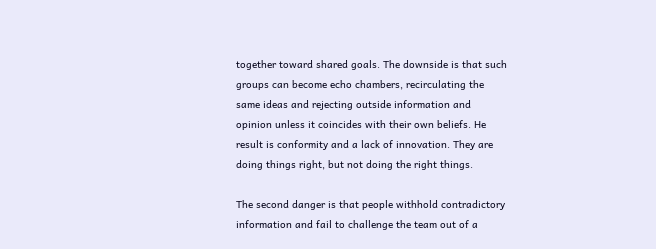together toward shared goals. The downside is that such groups can become echo chambers, recirculating the same ideas and rejecting outside information and opinion unless it coincides with their own beliefs. He result is conformity and a lack of innovation. They are doing things right, but not doing the right things.

The second danger is that people withhold contradictory information and fail to challenge the team out of a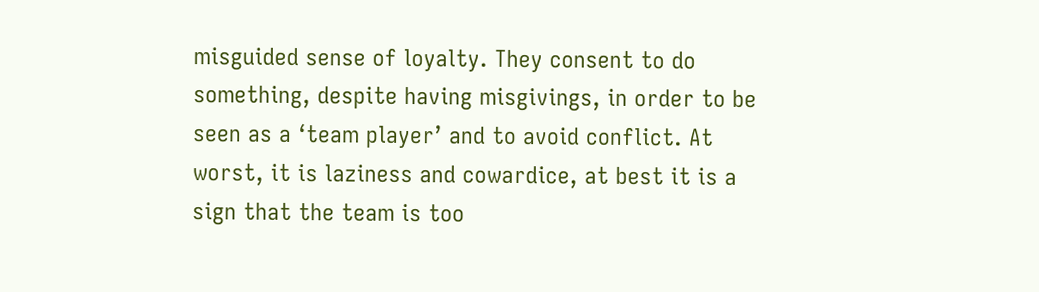misguided sense of loyalty. They consent to do something, despite having misgivings, in order to be seen as a ‘team player’ and to avoid conflict. At worst, it is laziness and cowardice, at best it is a sign that the team is too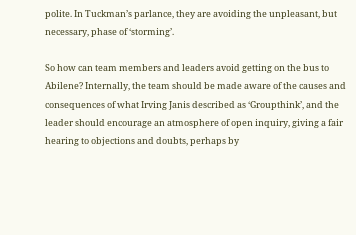polite. In Tuckman’s parlance, they are avoiding the unpleasant, but necessary, phase of ‘storming’.

So how can team members and leaders avoid getting on the bus to Abilene? Internally, the team should be made aware of the causes and consequences of what Irving Janis described as ‘Groupthink’, and the leader should encourage an atmosphere of open inquiry, giving a fair hearing to objections and doubts, perhaps by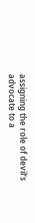assigning the role of devil’s advocate to a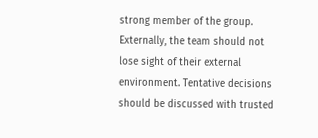strong member of the group. Externally, the team should not lose sight of their external environment. Tentative decisions should be discussed with trusted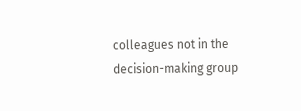colleagues not in the decision-making group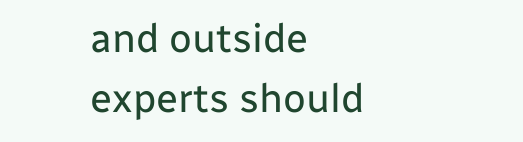and outside experts should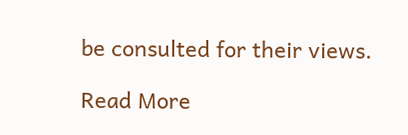be consulted for their views.

Read More